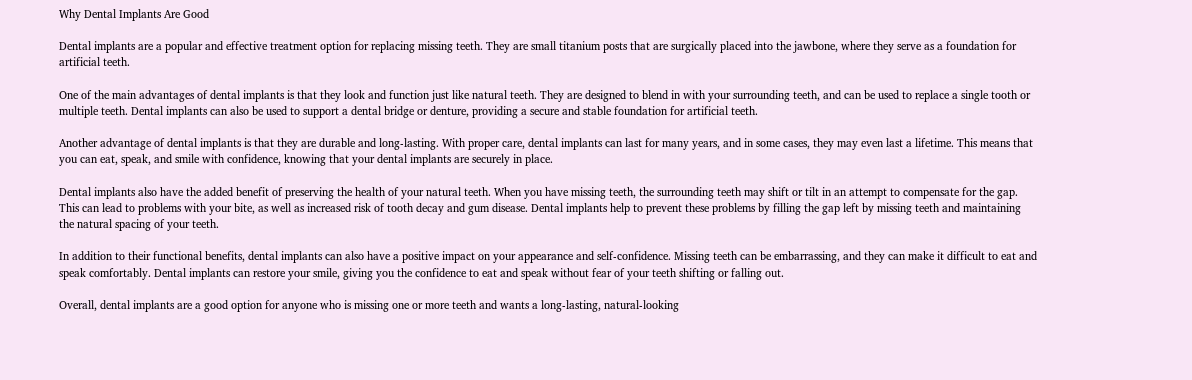Why Dental Implants Are Good

Dental implants are a popular and effective treatment option for replacing missing teeth. They are small titanium posts that are surgically placed into the jawbone, where they serve as a foundation for artificial teeth.

One of the main advantages of dental implants is that they look and function just like natural teeth. They are designed to blend in with your surrounding teeth, and can be used to replace a single tooth or multiple teeth. Dental implants can also be used to support a dental bridge or denture, providing a secure and stable foundation for artificial teeth.

Another advantage of dental implants is that they are durable and long-lasting. With proper care, dental implants can last for many years, and in some cases, they may even last a lifetime. This means that you can eat, speak, and smile with confidence, knowing that your dental implants are securely in place.

Dental implants also have the added benefit of preserving the health of your natural teeth. When you have missing teeth, the surrounding teeth may shift or tilt in an attempt to compensate for the gap. This can lead to problems with your bite, as well as increased risk of tooth decay and gum disease. Dental implants help to prevent these problems by filling the gap left by missing teeth and maintaining the natural spacing of your teeth.

In addition to their functional benefits, dental implants can also have a positive impact on your appearance and self-confidence. Missing teeth can be embarrassing, and they can make it difficult to eat and speak comfortably. Dental implants can restore your smile, giving you the confidence to eat and speak without fear of your teeth shifting or falling out.

Overall, dental implants are a good option for anyone who is missing one or more teeth and wants a long-lasting, natural-looking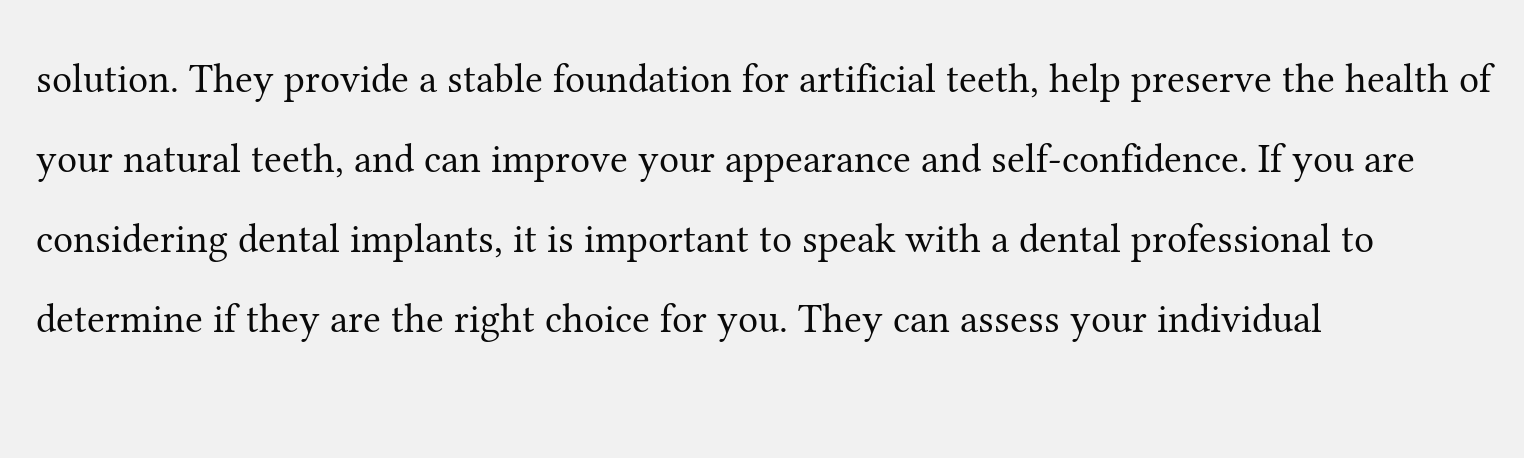solution. They provide a stable foundation for artificial teeth, help preserve the health of your natural teeth, and can improve your appearance and self-confidence. If you are considering dental implants, it is important to speak with a dental professional to determine if they are the right choice for you. They can assess your individual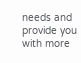needs and provide you with more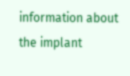information about the implant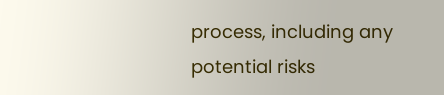process, including any potential risks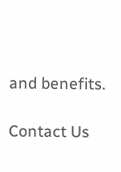and benefits.

Contact Us